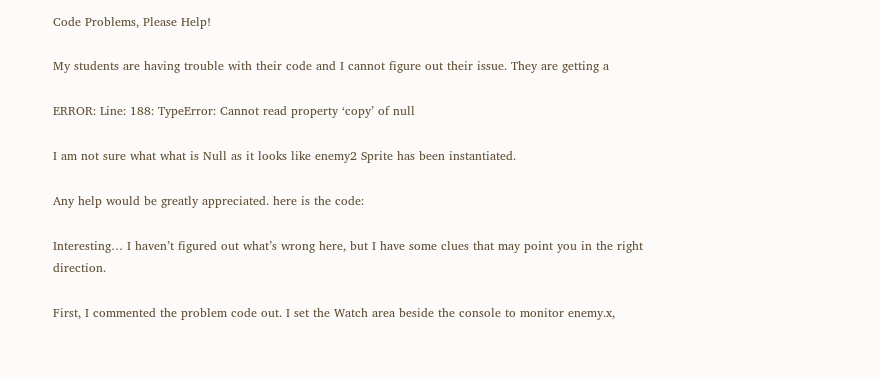Code Problems, Please Help!

My students are having trouble with their code and I cannot figure out their issue. They are getting a

ERROR: Line: 188: TypeError: Cannot read property ‘copy’ of null

I am not sure what what is Null as it looks like enemy2 Sprite has been instantiated.

Any help would be greatly appreciated. here is the code:

Interesting… I haven’t figured out what’s wrong here, but I have some clues that may point you in the right direction.

First, I commented the problem code out. I set the Watch area beside the console to monitor enemy.x,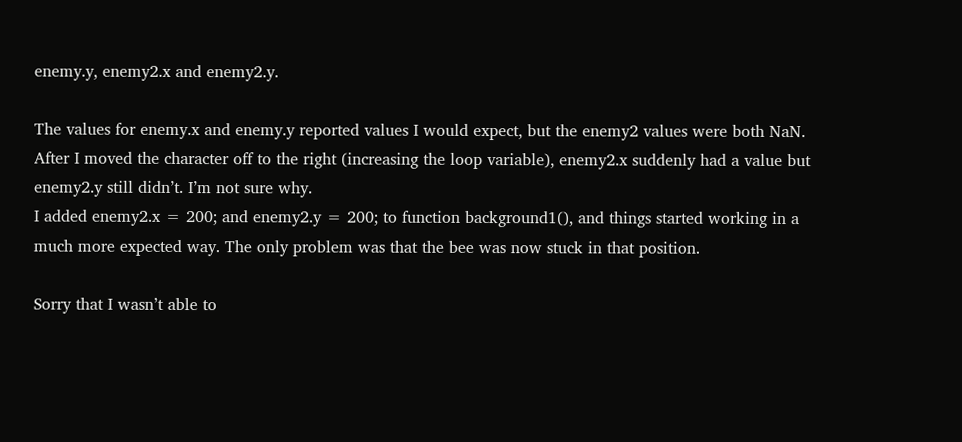enemy.y, enemy2.x and enemy2.y.

The values for enemy.x and enemy.y reported values I would expect, but the enemy2 values were both NaN. After I moved the character off to the right (increasing the loop variable), enemy2.x suddenly had a value but enemy2.y still didn’t. I’m not sure why.
I added enemy2.x = 200; and enemy2.y = 200; to function background1(), and things started working in a much more expected way. The only problem was that the bee was now stuck in that position.

Sorry that I wasn’t able to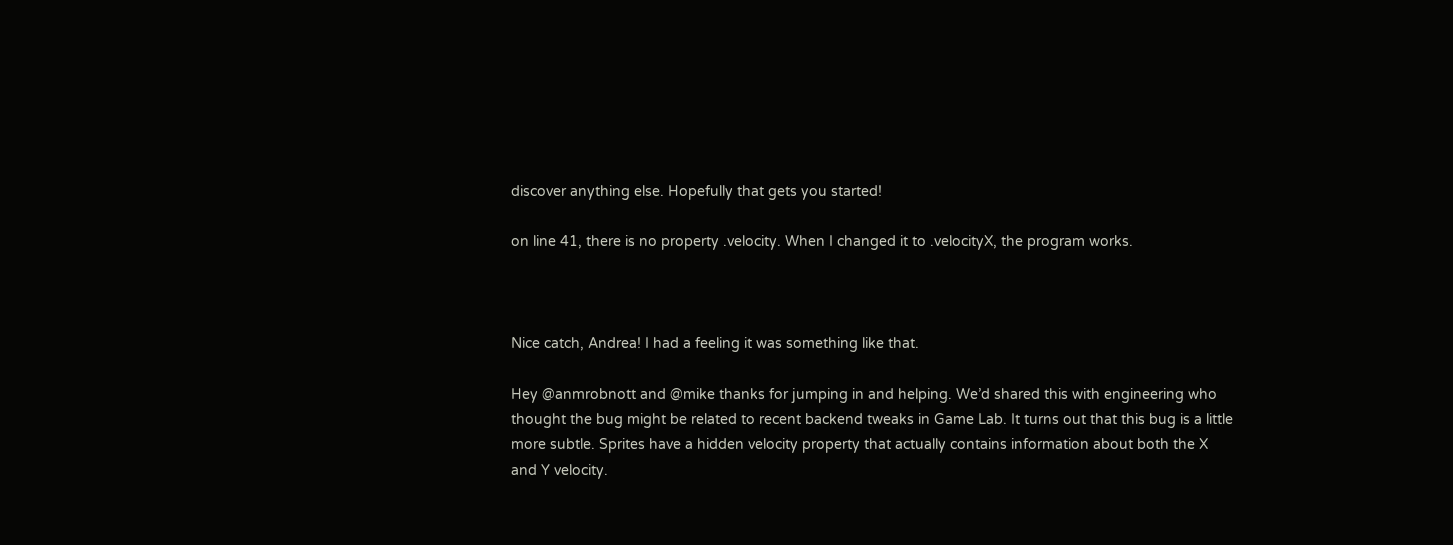discover anything else. Hopefully that gets you started!

on line 41, there is no property .velocity. When I changed it to .velocityX, the program works.



Nice catch, Andrea! I had a feeling it was something like that.

Hey @anmrobnott and @mike thanks for jumping in and helping. We’d shared this with engineering who thought the bug might be related to recent backend tweaks in Game Lab. It turns out that this bug is a little more subtle. Sprites have a hidden velocity property that actually contains information about both the X and Y velocity.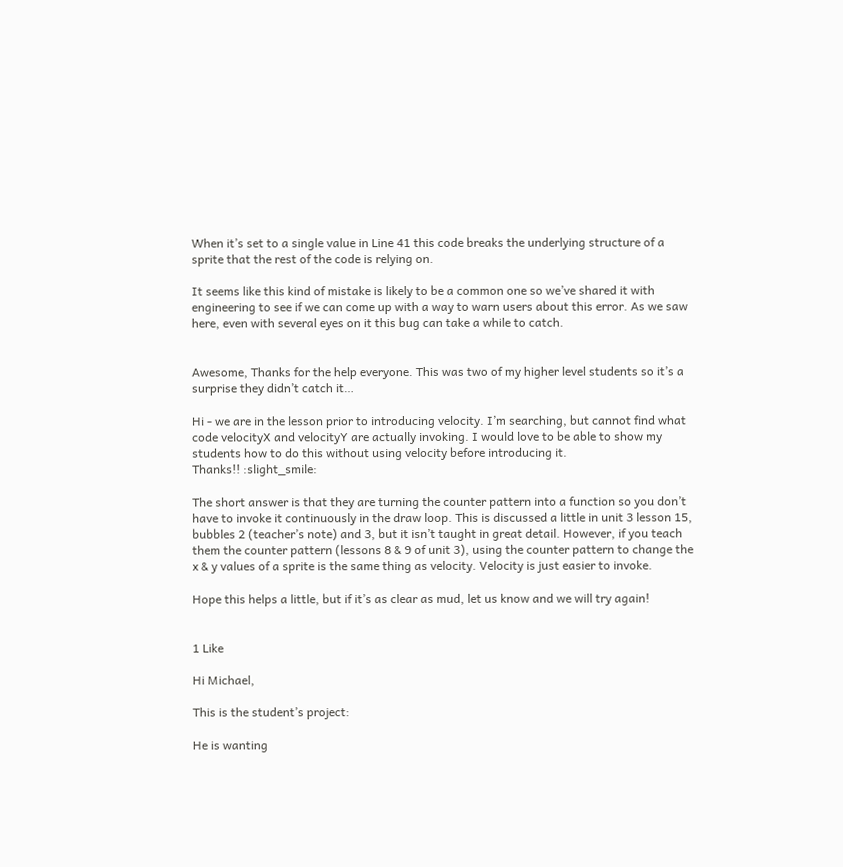When it’s set to a single value in Line 41 this code breaks the underlying structure of a sprite that the rest of the code is relying on.

It seems like this kind of mistake is likely to be a common one so we’ve shared it with engineering to see if we can come up with a way to warn users about this error. As we saw here, even with several eyes on it this bug can take a while to catch.


Awesome, Thanks for the help everyone. This was two of my higher level students so it’s a surprise they didn’t catch it…

Hi - we are in the lesson prior to introducing velocity. I’m searching, but cannot find what code velocityX and velocityY are actually invoking. I would love to be able to show my students how to do this without using velocity before introducing it.
Thanks!! :slight_smile:

The short answer is that they are turning the counter pattern into a function so you don’t have to invoke it continuously in the draw loop. This is discussed a little in unit 3 lesson 15, bubbles 2 (teacher’s note) and 3, but it isn’t taught in great detail. However, if you teach them the counter pattern (lessons 8 & 9 of unit 3), using the counter pattern to change the x & y values of a sprite is the same thing as velocity. Velocity is just easier to invoke.

Hope this helps a little, but if it’s as clear as mud, let us know and we will try again!


1 Like

Hi Michael,

This is the student’s project:

He is wanting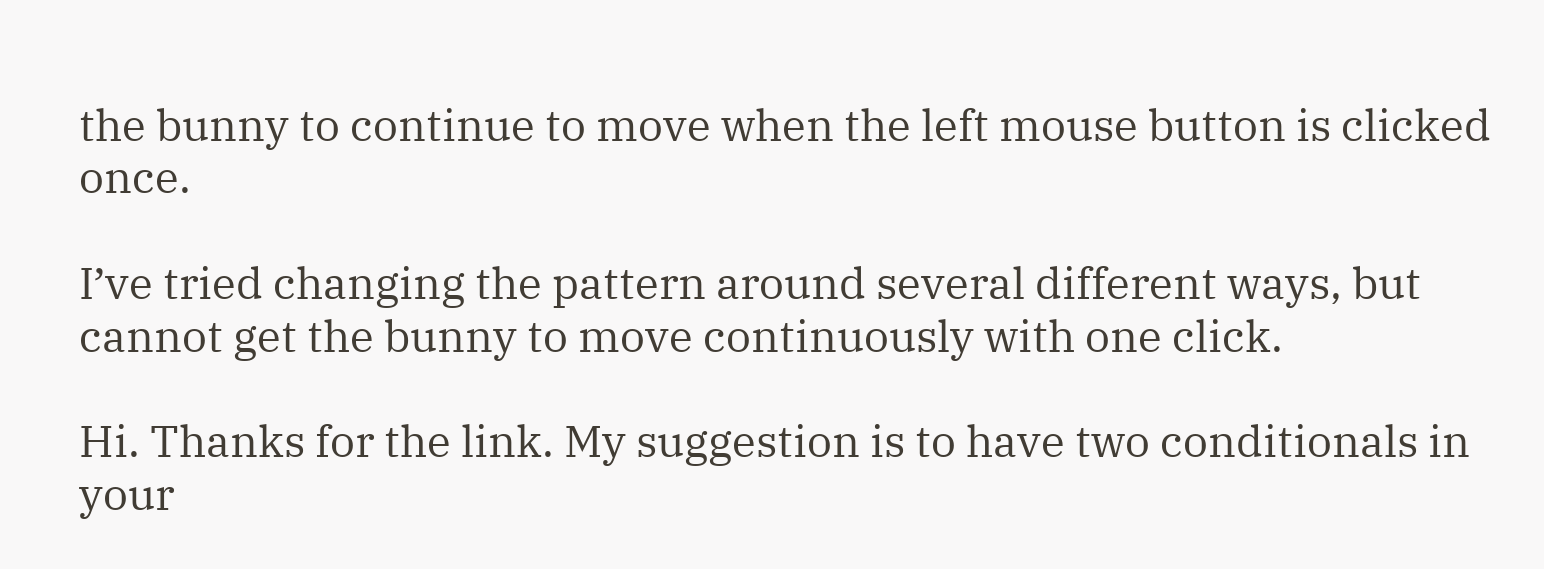the bunny to continue to move when the left mouse button is clicked once.

I’ve tried changing the pattern around several different ways, but cannot get the bunny to move continuously with one click.

Hi. Thanks for the link. My suggestion is to have two conditionals in your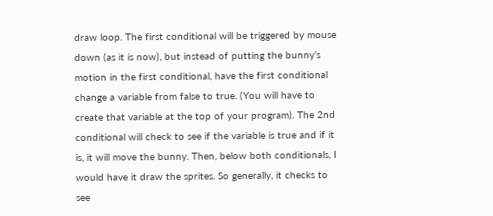draw loop. The first conditional will be triggered by mouse down (as it is now), but instead of putting the bunny’s motion in the first conditional, have the first conditional change a variable from false to true. (You will have to create that variable at the top of your program). The 2nd conditional will check to see if the variable is true and if it is, it will move the bunny. Then, below both conditionals, I would have it draw the sprites. So generally, it checks to see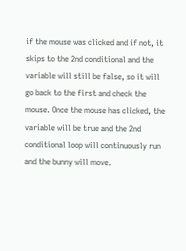if the mouse was clicked and if not, it skips to the 2nd conditional and the variable will still be false, so it will go back to the first and check the mouse. Once the mouse has clicked, the variable will be true and the 2nd conditional loop will continuously run and the bunny will move.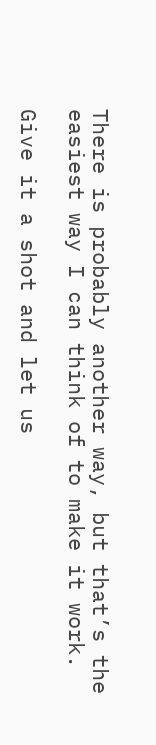There is probably another way, but that’s the easiest way I can think of to make it work.

Give it a shot and let us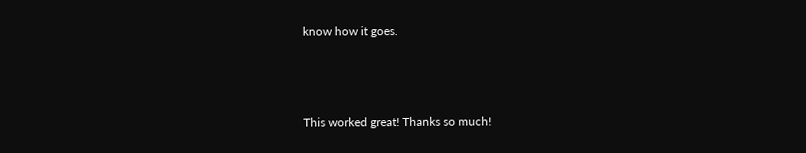know how it goes.



This worked great! Thanks so much!